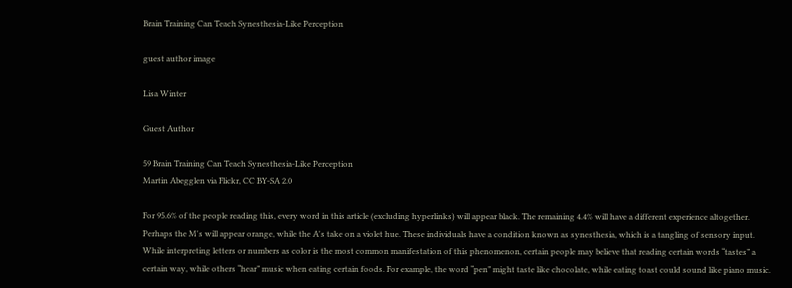Brain Training Can Teach Synesthesia-Like Perception

guest author image

Lisa Winter

Guest Author

59 Brain Training Can Teach Synesthesia-Like Perception
Martin Abegglen via Flickr, CC BY-SA 2.0

For 95.6% of the people reading this, every word in this article (excluding hyperlinks) will appear black. The remaining 4.4% will have a different experience altogether. Perhaps the M's will appear orange, while the A's take on a violet hue. These individuals have a condition known as synesthesia, which is a tangling of sensory input. While interpreting letters or numbers as color is the most common manifestation of this phenomenon, certain people may believe that reading certain words “tastes” a certain way, while others “hear” music when eating certain foods. For example, the word “pen” might taste like chocolate, while eating toast could sound like piano music.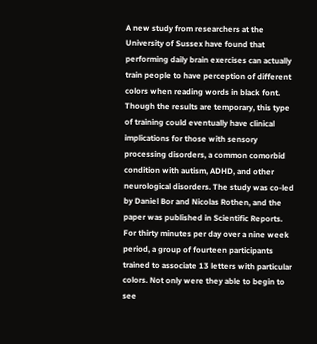A new study from researchers at the University of Sussex have found that performing daily brain exercises can actually train people to have perception of different colors when reading words in black font. Though the results are temporary, this type of training could eventually have clinical implications for those with sensory processing disorders, a common comorbid condition with autism, ADHD, and other neurological disorders. The study was co-led by Daniel Bor and Nicolas Rothen, and the paper was published in Scientific Reports. For thirty minutes per day over a nine week period, a group of fourteen participants trained to associate 13 letters with particular colors. Not only were they able to begin to see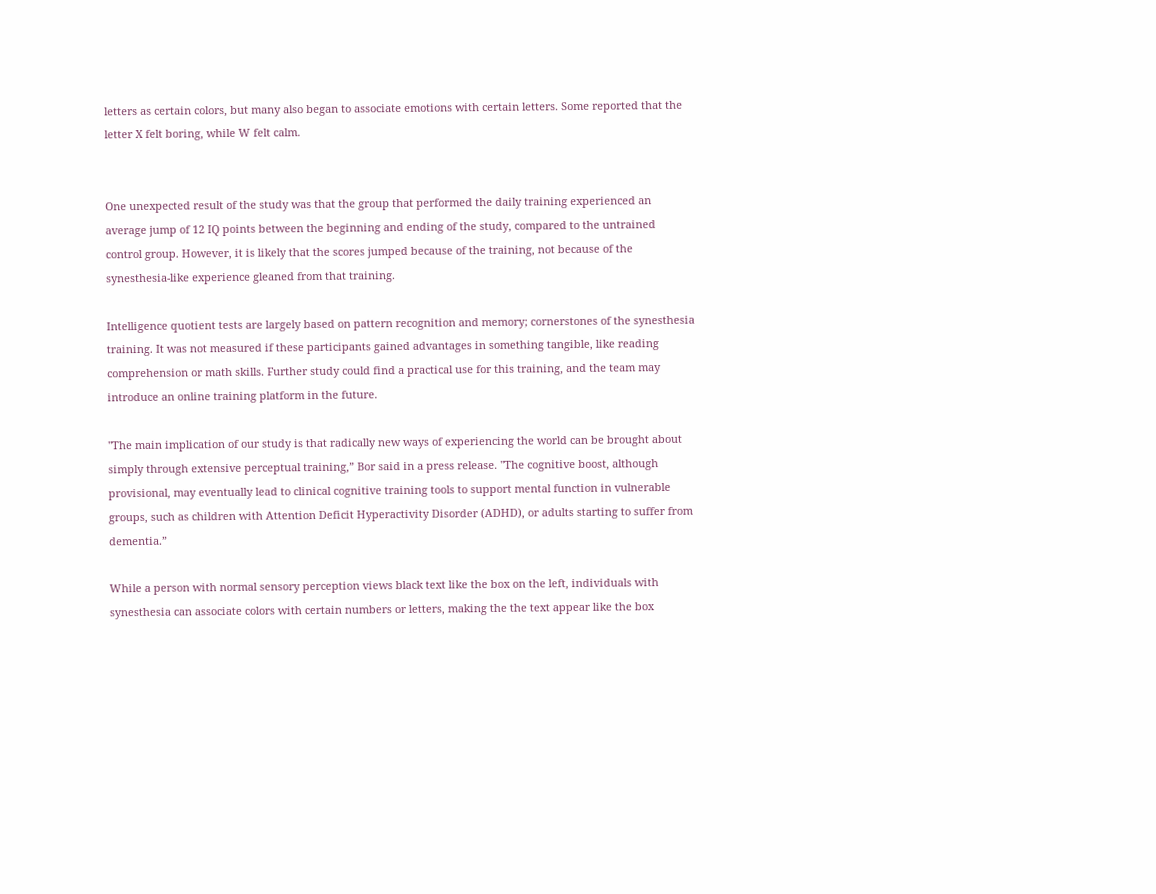letters as certain colors, but many also began to associate emotions with certain letters. Some reported that the letter X felt boring, while W felt calm.


One unexpected result of the study was that the group that performed the daily training experienced an average jump of 12 IQ points between the beginning and ending of the study, compared to the untrained control group. However, it is likely that the scores jumped because of the training, not because of the synesthesia-like experience gleaned from that training.

Intelligence quotient tests are largely based on pattern recognition and memory; cornerstones of the synesthesia training. It was not measured if these participants gained advantages in something tangible, like reading comprehension or math skills. Further study could find a practical use for this training, and the team may introduce an online training platform in the future.

"The main implication of our study is that radically new ways of experiencing the world can be brought about simply through extensive perceptual training,” Bor said in a press release. "The cognitive boost, although provisional, may eventually lead to clinical cognitive training tools to support mental function in vulnerable groups, such as children with Attention Deficit Hyperactivity Disorder (ADHD), or adults starting to suffer from dementia.”

While a person with normal sensory perception views black text like the box on the left, individuals with synesthesia can associate colors with certain numbers or letters, making the the text appear like the box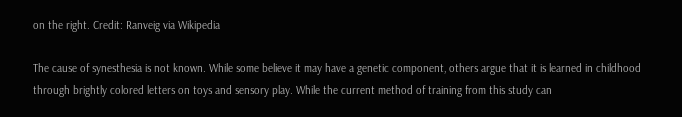on the right. Credit: Ranveig via Wikipedia

The cause of synesthesia is not known. While some believe it may have a genetic component, others argue that it is learned in childhood through brightly colored letters on toys and sensory play. While the current method of training from this study can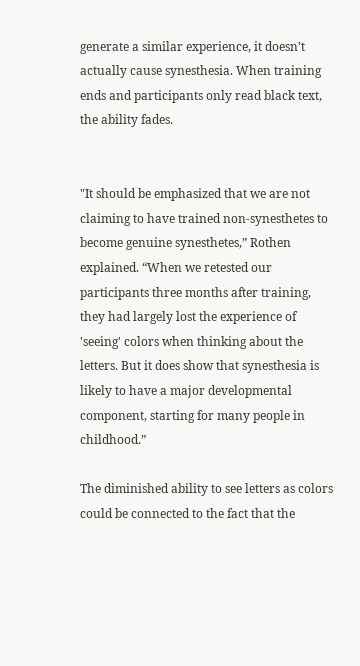generate a similar experience, it doesn’t actually cause synesthesia. When training ends and participants only read black text, the ability fades.


"It should be emphasized that we are not claiming to have trained non-synesthetes to become genuine synesthetes,” Rothen explained. “When we retested our participants three months after training, they had largely lost the experience of 'seeing' colors when thinking about the letters. But it does show that synesthesia is likely to have a major developmental component, starting for many people in childhood.”

The diminished ability to see letters as colors could be connected to the fact that the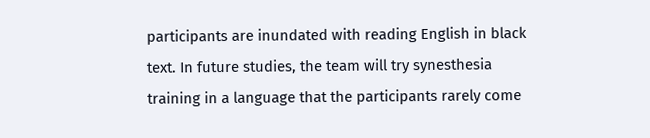participants are inundated with reading English in black text. In future studies, the team will try synesthesia training in a language that the participants rarely come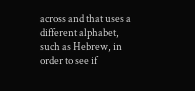across and that uses a different alphabet, such as Hebrew, in order to see if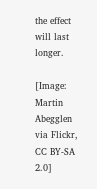the effect will last longer.

[Image: Martin Abegglen via Flickr, CC BY-SA 2.0]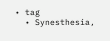• tag
  • Synesthesia,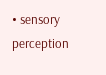• sensory perception